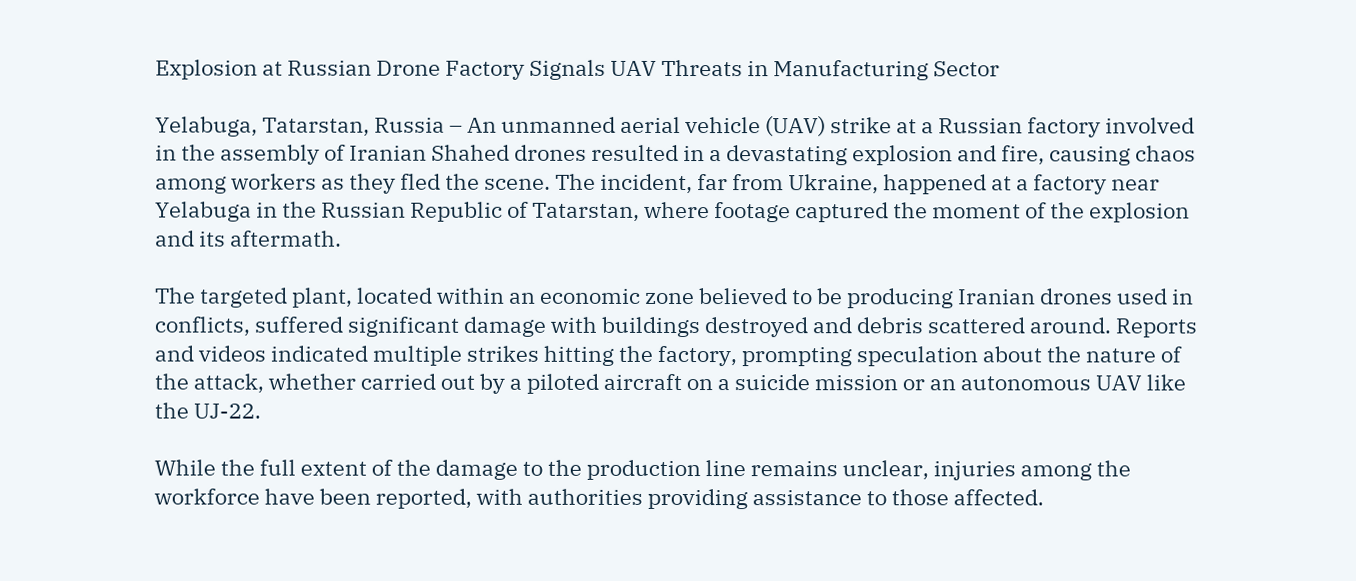Explosion at Russian Drone Factory Signals UAV Threats in Manufacturing Sector

Yelabuga, Tatarstan, Russia – An unmanned aerial vehicle (UAV) strike at a Russian factory involved in the assembly of Iranian Shahed drones resulted in a devastating explosion and fire, causing chaos among workers as they fled the scene. The incident, far from Ukraine, happened at a factory near Yelabuga in the Russian Republic of Tatarstan, where footage captured the moment of the explosion and its aftermath.

The targeted plant, located within an economic zone believed to be producing Iranian drones used in conflicts, suffered significant damage with buildings destroyed and debris scattered around. Reports and videos indicated multiple strikes hitting the factory, prompting speculation about the nature of the attack, whether carried out by a piloted aircraft on a suicide mission or an autonomous UAV like the UJ-22.

While the full extent of the damage to the production line remains unclear, injuries among the workforce have been reported, with authorities providing assistance to those affected.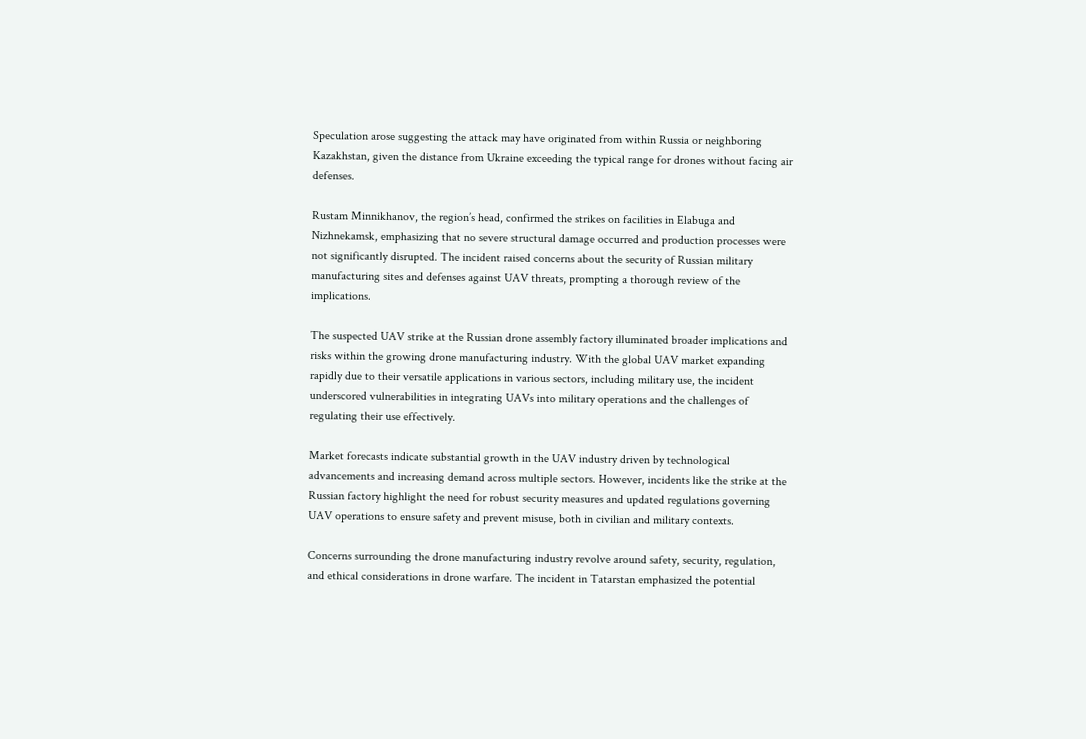Speculation arose suggesting the attack may have originated from within Russia or neighboring Kazakhstan, given the distance from Ukraine exceeding the typical range for drones without facing air defenses.

Rustam Minnikhanov, the region’s head, confirmed the strikes on facilities in Elabuga and Nizhnekamsk, emphasizing that no severe structural damage occurred and production processes were not significantly disrupted. The incident raised concerns about the security of Russian military manufacturing sites and defenses against UAV threats, prompting a thorough review of the implications.

The suspected UAV strike at the Russian drone assembly factory illuminated broader implications and risks within the growing drone manufacturing industry. With the global UAV market expanding rapidly due to their versatile applications in various sectors, including military use, the incident underscored vulnerabilities in integrating UAVs into military operations and the challenges of regulating their use effectively.

Market forecasts indicate substantial growth in the UAV industry driven by technological advancements and increasing demand across multiple sectors. However, incidents like the strike at the Russian factory highlight the need for robust security measures and updated regulations governing UAV operations to ensure safety and prevent misuse, both in civilian and military contexts.

Concerns surrounding the drone manufacturing industry revolve around safety, security, regulation, and ethical considerations in drone warfare. The incident in Tatarstan emphasized the potential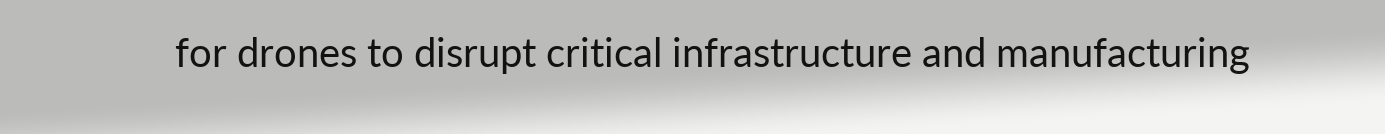for drones to disrupt critical infrastructure and manufacturing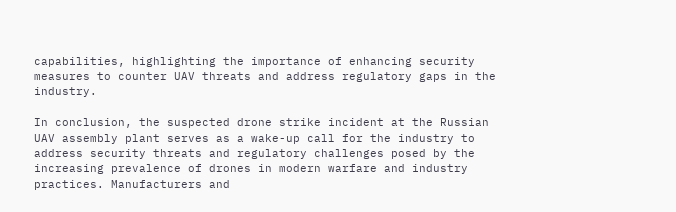capabilities, highlighting the importance of enhancing security measures to counter UAV threats and address regulatory gaps in the industry.

In conclusion, the suspected drone strike incident at the Russian UAV assembly plant serves as a wake-up call for the industry to address security threats and regulatory challenges posed by the increasing prevalence of drones in modern warfare and industry practices. Manufacturers and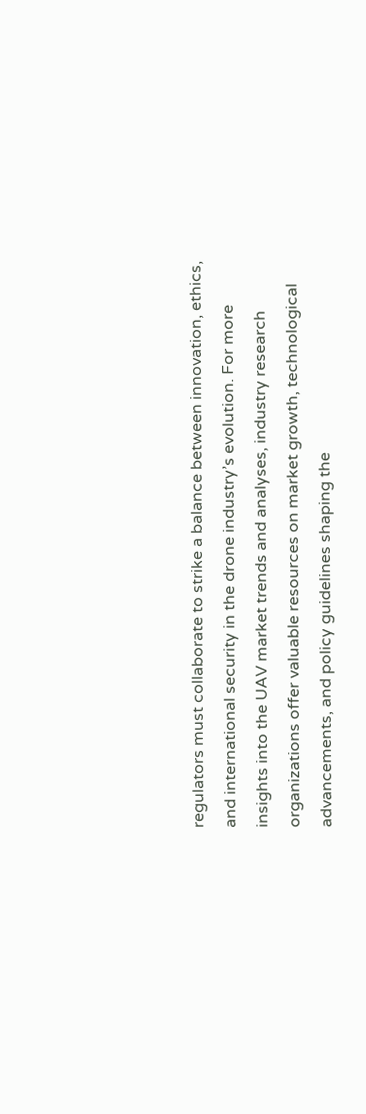regulators must collaborate to strike a balance between innovation, ethics, and international security in the drone industry’s evolution. For more insights into the UAV market trends and analyses, industry research organizations offer valuable resources on market growth, technological advancements, and policy guidelines shaping the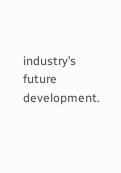industry’s future development.